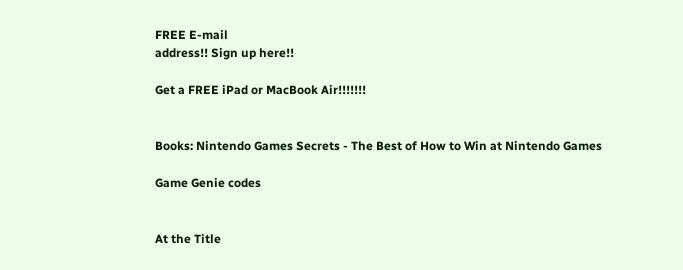FREE E-mail
address!! Sign up here!!

Get a FREE iPad or MacBook Air!!!!!!!


Books: Nintendo Games Secrets - The Best of How to Win at Nintendo Games

Game Genie codes


At the Title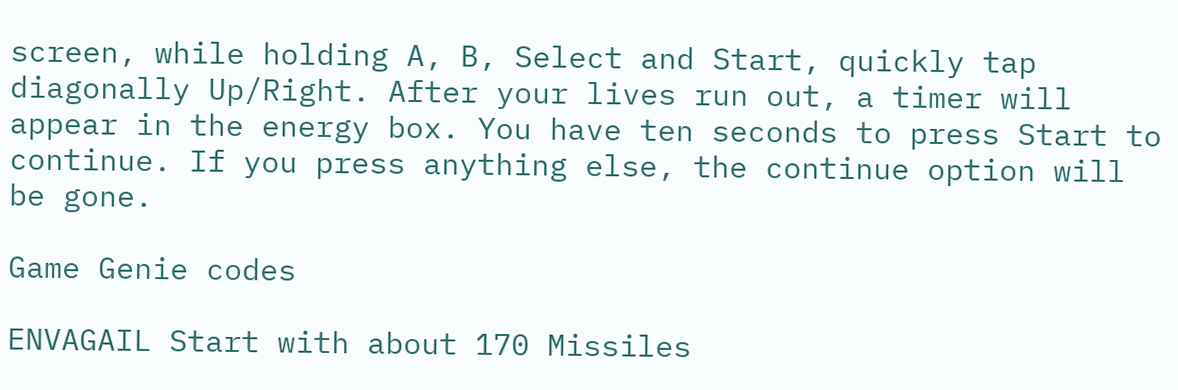screen, while holding A, B, Select and Start, quickly tap diagonally Up/Right. After your lives run out, a timer will appear in the energy box. You have ten seconds to press Start to continue. If you press anything else, the continue option will be gone.

Game Genie codes

ENVAGAIL Start with about 170 Missiles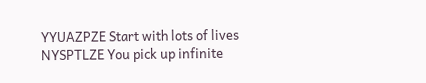YYUAZPZE Start with lots of lives NYSPTLZE You pick up infinite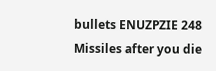bullets ENUZPZIE 248 Missiles after you die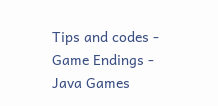Tips and codes - Game Endings - Java Games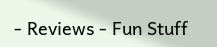- Reviews - Fun Stuff